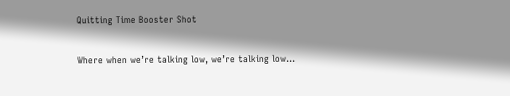Quitting Time Booster Shot

Where when we’re talking low, we’re talking low…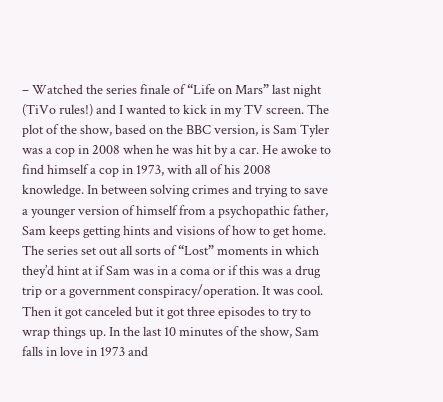– Watched the series finale of “Life on Mars” last night (TiVo rules!) and I wanted to kick in my TV screen. The plot of the show, based on the BBC version, is Sam Tyler was a cop in 2008 when he was hit by a car. He awoke to find himself a cop in 1973, with all of his 2008 knowledge. In between solving crimes and trying to save a younger version of himself from a psychopathic father, Sam keeps getting hints and visions of how to get home. The series set out all sorts of “Lost” moments in which they’d hint at if Sam was in a coma or if this was a drug trip or a government conspiracy/operation. It was cool. Then it got canceled but it got three episodes to try to wrap things up. In the last 10 minutes of the show, Sam falls in love in 1973 and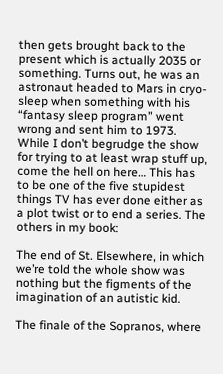then gets brought back to the present which is actually 2035 or something. Turns out, he was an astronaut headed to Mars in cryo-sleep when something with his “fantasy sleep program” went wrong and sent him to 1973. While I don’t begrudge the show for trying to at least wrap stuff up, come the hell on here… This has to be one of the five stupidest things TV has ever done either as a plot twist or to end a series. The others in my book:

The end of St. Elsewhere, in which we’re told the whole show was nothing but the figments of the imagination of an autistic kid.

The finale of the Sopranos, where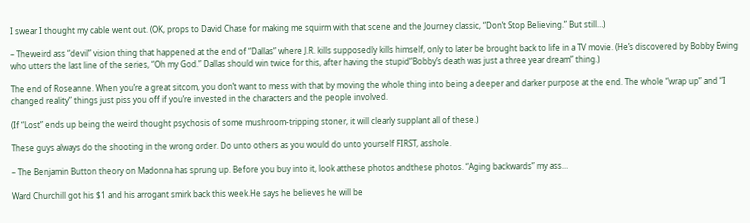I swear I thought my cable went out. (OK, props to David Chase for making me squirm with that scene and the Journey classic, “Don’t Stop Believing.” But still…)

– Theweird ass “devil” vision thing that happened at the end of “Dallas” where J.R. kills supposedly kills himself, only to later be brought back to life in a TV movie. (He’s discovered by Bobby Ewing who utters the last line of the series, “Oh my God.” Dallas should win twice for this, after having the stupid“Bobby’s death was just a three year dream” thing.)

The end of Roseanne. When you’re a great sitcom, you don’t want to mess with that by moving the whole thing into being a deeper and darker purpose at the end. The whole “wrap up” and “I changed reality” things just piss you off if you’re invested in the characters and the people involved.

(If “Lost” ends up being the weird thought psychosis of some mushroom-tripping stoner, it will clearly supplant all of these.)

These guys always do the shooting in the wrong order. Do unto others as you would do unto yourself FIRST, asshole.

– The Benjamin Button theory on Madonna has sprung up. Before you buy into it, look atthese photos andthese photos. “Aging backwards” my ass…

Ward Churchill got his $1 and his arrogant smirk back this week.He says he believes he will be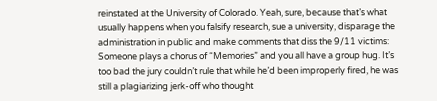reinstated at the University of Colorado. Yeah, sure, because that’s what usually happens when you falsify research, sue a university, disparage the administration in public and make comments that diss the 9/11 victims: Someone plays a chorus of “Memories” and you all have a group hug. It’s too bad the jury couldn’t rule that while he’d been improperly fired, he was still a plagiarizing jerk-off who thought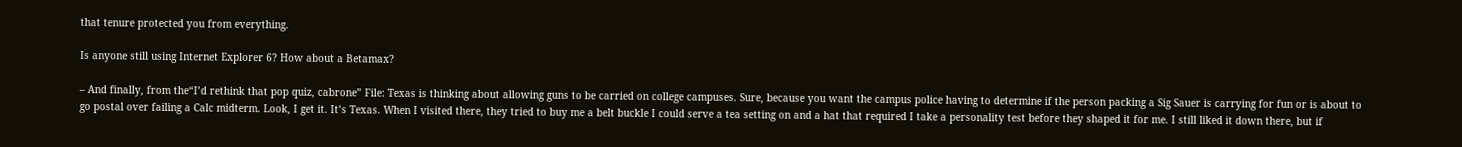that tenure protected you from everything.

Is anyone still using Internet Explorer 6? How about a Betamax?

– And finally, from the“I’d rethink that pop quiz, cabrone” File: Texas is thinking about allowing guns to be carried on college campuses. Sure, because you want the campus police having to determine if the person packing a Sig Sauer is carrying for fun or is about to go postal over failing a Calc midterm. Look, I get it. It’s Texas. When I visited there, they tried to buy me a belt buckle I could serve a tea setting on and a hat that required I take a personality test before they shaped it for me. I still liked it down there, but if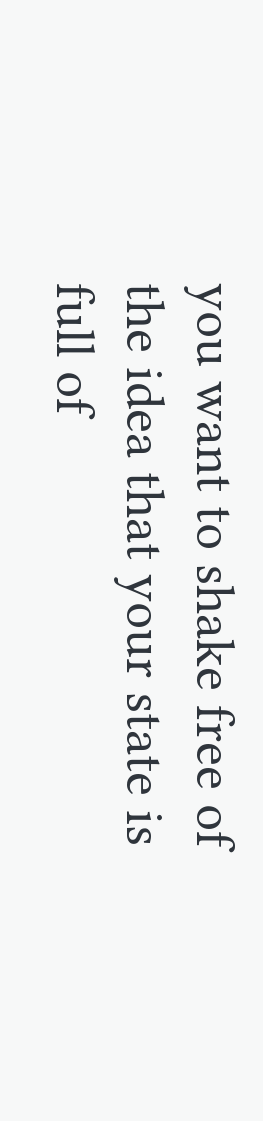you want to shake free of the idea that your state is full of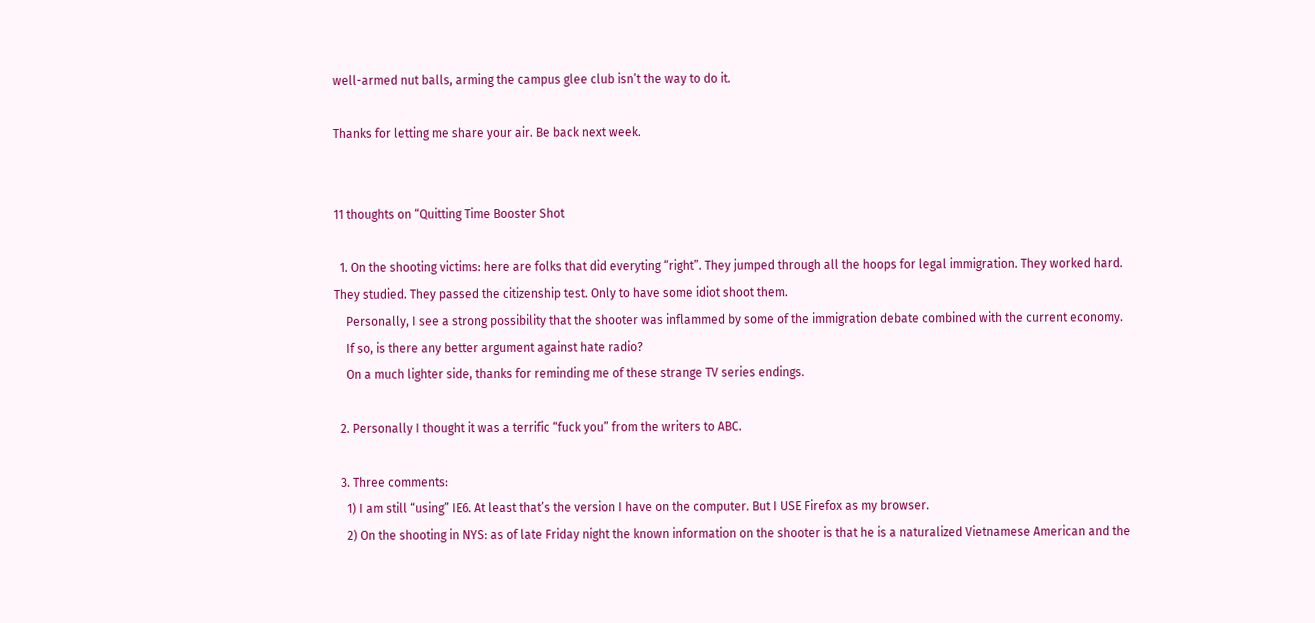well-armed nut balls, arming the campus glee club isn’t the way to do it.

Thanks for letting me share your air. Be back next week.


11 thoughts on “Quitting Time Booster Shot

  1. On the shooting victims: here are folks that did everyting “right”. They jumped through all the hoops for legal immigration. They worked hard. They studied. They passed the citizenship test. Only to have some idiot shoot them.
    Personally, I see a strong possibility that the shooter was inflammed by some of the immigration debate combined with the current economy.
    If so, is there any better argument against hate radio?
    On a much lighter side, thanks for reminding me of these strange TV series endings.

  2. Personally I thought it was a terrific “fuck you” from the writers to ABC.

  3. Three comments:
    1) I am still “using” IE6. At least that’s the version I have on the computer. But I USE Firefox as my browser.
    2) On the shooting in NYS: as of late Friday night the known information on the shooter is that he is a naturalized Vietnamese American and the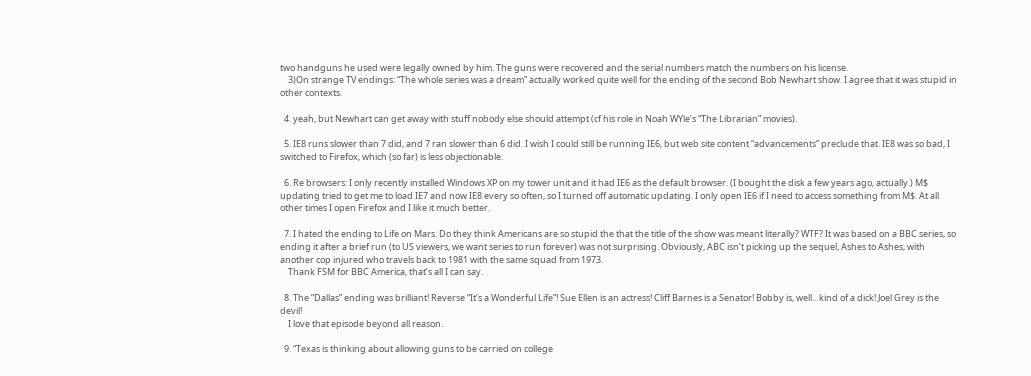two handguns he used were legally owned by him. The guns were recovered and the serial numbers match the numbers on his license.
    3)On strange TV endings: “The whole series was a dream” actually worked quite well for the ending of the second Bob Newhart show. I agree that it was stupid in other contexts.

  4. yeah, but Newhart can get away with stuff nobody else should attempt (cf his role in Noah WYle’s “The Librarian” movies).

  5. IE8 runs slower than 7 did, and 7 ran slower than 6 did. I wish I could still be running IE6, but web site content “advancements” preclude that. IE8 was so bad, I switched to Firefox, which (so far) is less objectionable.

  6. Re browsers: I only recently installed Windows XP on my tower unit and it had IE6 as the default browser. (I bought the disk a few years ago, actually.) M$ updating tried to get me to load IE7 and now IE8 every so often, so I turned off automatic updating. I only open IE6 if I need to access something from M$. At all other times I open Firefox and I like it much better.

  7. I hated the ending to Life on Mars. Do they think Americans are so stupid the that the title of the show was meant literally? WTF? It was based on a BBC series, so ending it after a brief run (to US viewers, we want series to run forever) was not surprising. Obviously, ABC isn’t picking up the sequel, Ashes to Ashes, with another cop injured who travels back to 1981 with the same squad from 1973.
    Thank FSM for BBC America, that’s all I can say.

  8. The “Dallas” ending was brilliant! Reverse “It’s a Wonderful Life”! Sue Ellen is an actress! Cliff Barnes is a Senator! Bobby is, well…kind of a dick! Joel Grey is the devil!
    I love that episode beyond all reason.

  9. “Texas is thinking about allowing guns to be carried on college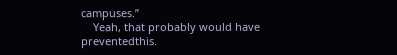campuses.”
    Yeah, that probably would have preventedthis.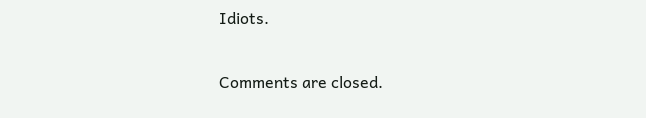Idiots.

Comments are closed.